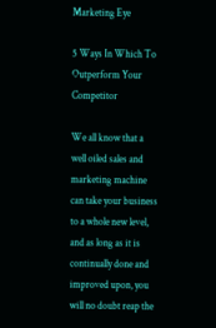Marketing Eye

5 Ways In Which To Outperform Your Competitor

We all know that a well oiled sales and marketing machine can take your business to a whole new level, and as long as it is continually done and improved upon, you will no doubt reap the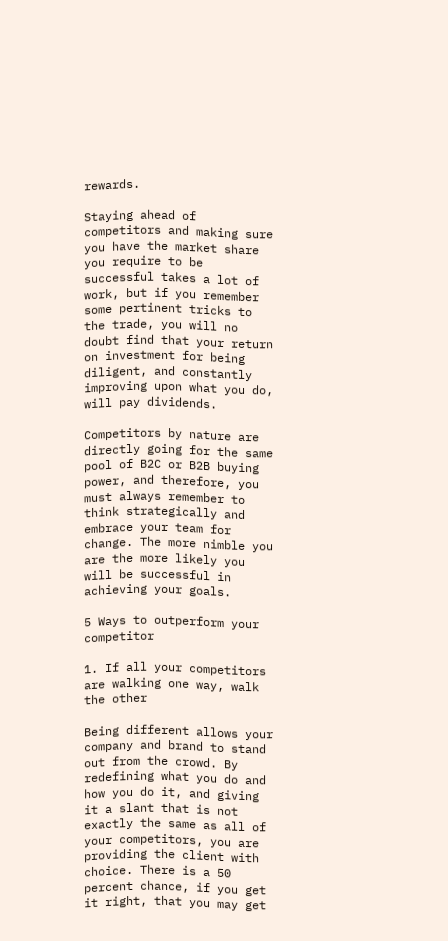rewards.

Staying ahead of competitors and making sure you have the market share you require to be successful takes a lot of work, but if you remember some pertinent tricks to the trade, you will no doubt find that your return on investment for being diligent, and constantly improving upon what you do, will pay dividends.

Competitors by nature are directly going for the same pool of B2C or B2B buying power, and therefore, you must always remember to think strategically and embrace your team for change. The more nimble you are the more likely you will be successful in achieving your goals.

5 Ways to outperform your competitor

1. If all your competitors are walking one way, walk the other

Being different allows your company and brand to stand out from the crowd. By redefining what you do and how you do it, and giving it a slant that is not exactly the same as all of your competitors, you are providing the client with choice. There is a 50 percent chance, if you get it right, that you may get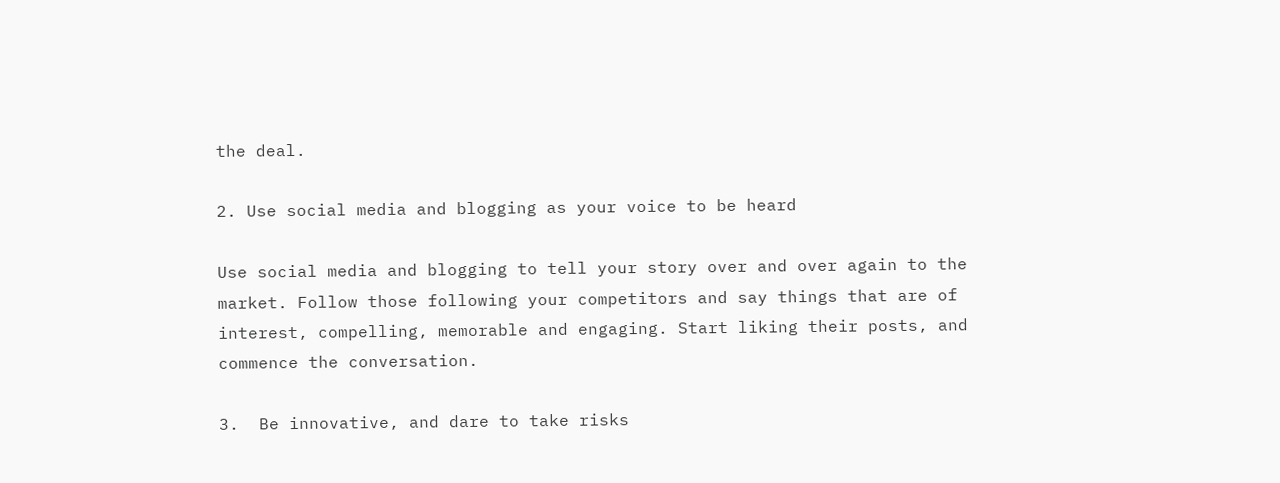the deal.

2. Use social media and blogging as your voice to be heard

Use social media and blogging to tell your story over and over again to the market. Follow those following your competitors and say things that are of interest, compelling, memorable and engaging. Start liking their posts, and commence the conversation.

3.  Be innovative, and dare to take risks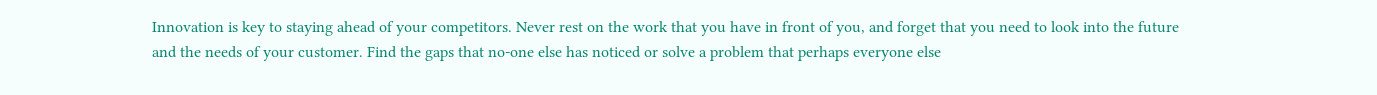Innovation is key to staying ahead of your competitors. Never rest on the work that you have in front of you, and forget that you need to look into the future and the needs of your customer. Find the gaps that no-one else has noticed or solve a problem that perhaps everyone else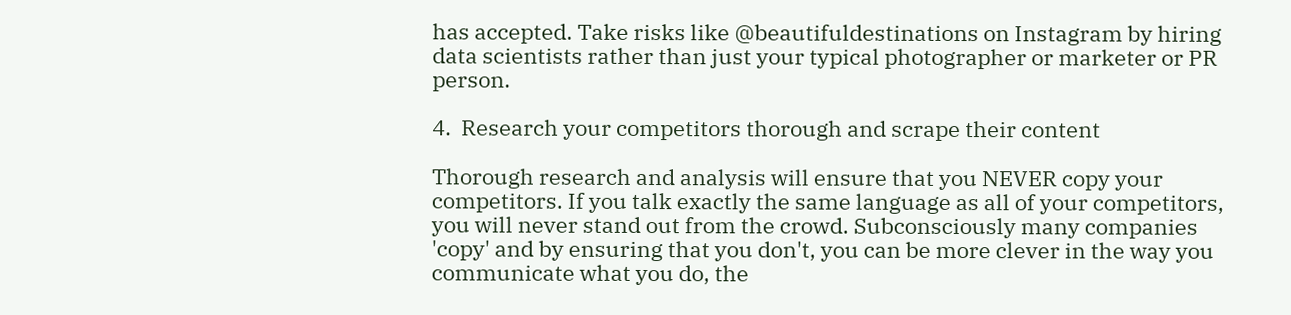has accepted. Take risks like @beautifuldestinations on Instagram by hiring data scientists rather than just your typical photographer or marketer or PR person.

4.  Research your competitors thorough and scrape their content

Thorough research and analysis will ensure that you NEVER copy your competitors. If you talk exactly the same language as all of your competitors, you will never stand out from the crowd. Subconsciously many companies 'copy' and by ensuring that you don't, you can be more clever in the way you communicate what you do, the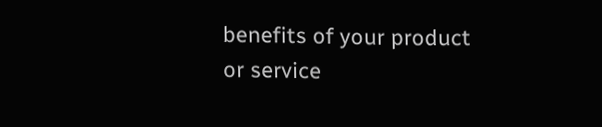benefits of your product or service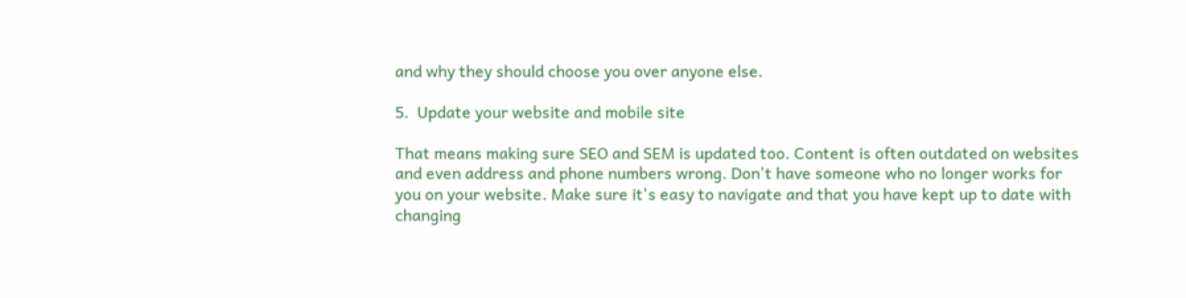and why they should choose you over anyone else.

5.  Update your website and mobile site

That means making sure SEO and SEM is updated too. Content is often outdated on websites and even address and phone numbers wrong. Don't have someone who no longer works for you on your website. Make sure it's easy to navigate and that you have kept up to date with changing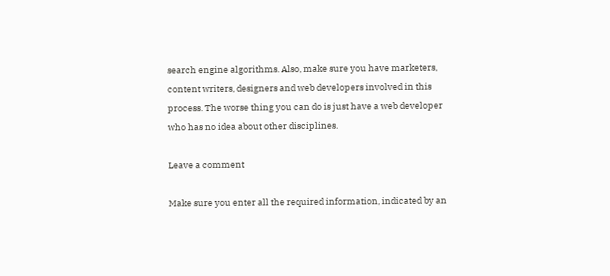search engine algorithms. Also, make sure you have marketers, content writers, designers and web developers involved in this process. The worse thing you can do is just have a web developer who has no idea about other disciplines.

Leave a comment

Make sure you enter all the required information, indicated by an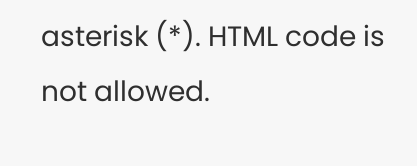asterisk (*). HTML code is not allowed.